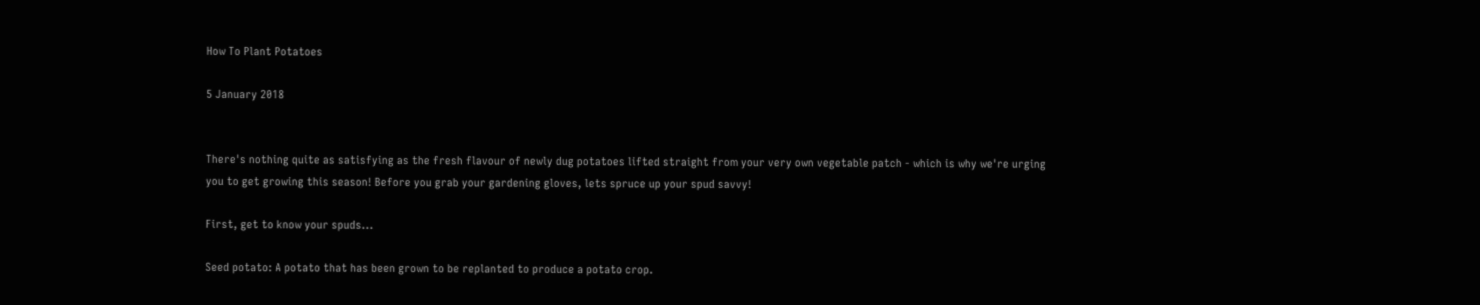How To Plant Potatoes

5 January 2018


There's nothing quite as satisfying as the fresh flavour of newly dug potatoes lifted straight from your very own vegetable patch - which is why we're urging you to get growing this season! Before you grab your gardening gloves, lets spruce up your spud savvy!

First, get to know your spuds...

Seed potato: A potato that has been grown to be replanted to produce a potato crop.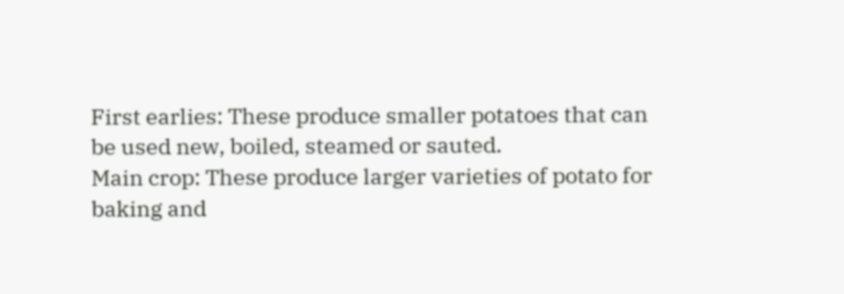First earlies: These produce smaller potatoes that can be used new, boiled, steamed or sauted.
Main crop: These produce larger varieties of potato for baking and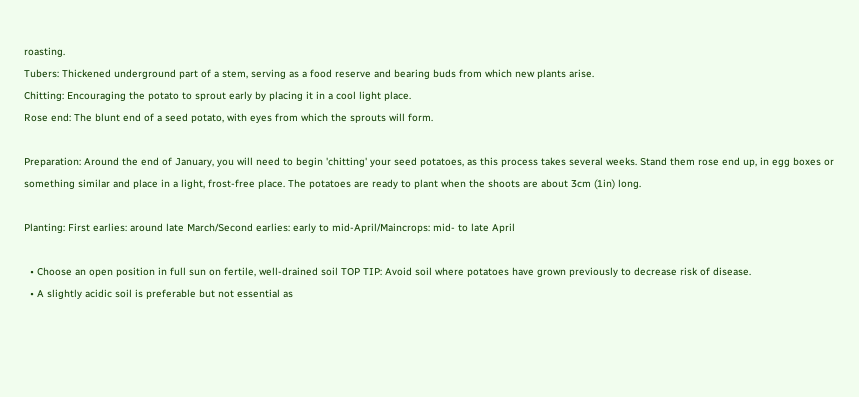roasting.
Tubers: Thickened underground part of a stem, serving as a food reserve and bearing buds from which new plants arise.
Chitting: Encouraging the potato to sprout early by placing it in a cool light place.
Rose end: The blunt end of a seed potato, with eyes from which the sprouts will form.

Preparation: Around the end of January, you will need to begin 'chitting' your seed potatoes, as this process takes several weeks. Stand them rose end up, in egg boxes or something similar and place in a light, frost-free place. The potatoes are ready to plant when the shoots are about 3cm (1in) long.

Planting: First earlies: around late March/Second earlies: early to mid-April/Maincrops: mid- to late April

  • Choose an open position in full sun on fertile, well-drained soil TOP TIP: Avoid soil where potatoes have grown previously to decrease risk of disease.
  • A slightly acidic soil is preferable but not essential as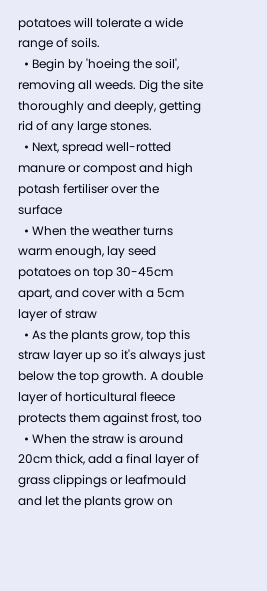potatoes will tolerate a wide range of soils.
  • Begin by 'hoeing the soil', removing all weeds. Dig the site thoroughly and deeply, getting rid of any large stones.
  • Next, spread well-rotted manure or compost and high potash fertiliser over the surface
  • When the weather turns warm enough, lay seed potatoes on top 30-45cm apart, and cover with a 5cm layer of straw
  • As the plants grow, top this straw layer up so it's always just below the top growth. A double layer of horticultural fleece protects them against frost, too
  • When the straw is around 20cm thick, add a final layer of grass clippings or leafmould and let the plants grow on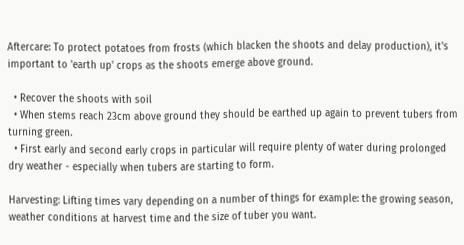Aftercare: To protect potatoes from frosts (which blacken the shoots and delay production), it's important to 'earth up' crops as the shoots emerge above ground.

  • Recover the shoots with soil
  • When stems reach 23cm above ground they should be earthed up again to prevent tubers from turning green.
  • First early and second early crops in particular will require plenty of water during prolonged dry weather - especially when tubers are starting to form.

Harvesting: Lifting times vary depending on a number of things for example: the growing season, weather conditions at harvest time and the size of tuber you want.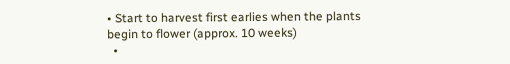• Start to harvest first earlies when the plants begin to flower (approx. 10 weeks)
  •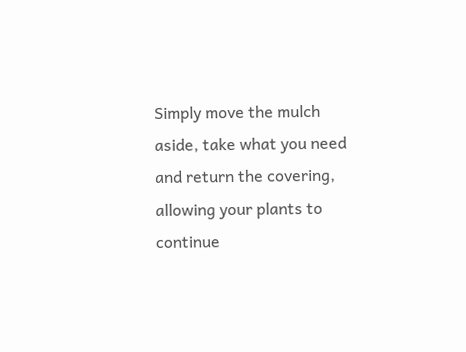Simply move the mulch aside, take what you need and return the covering, allowing your plants to continue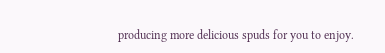producing more delicious spuds for you to enjoy.